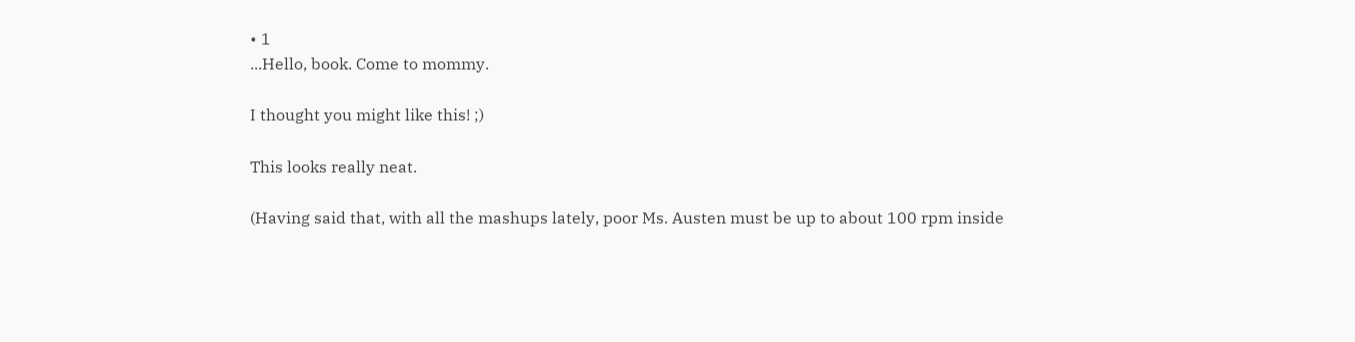• 1
...Hello, book. Come to mommy.

I thought you might like this! ;)

This looks really neat.

(Having said that, with all the mashups lately, poor Ms. Austen must be up to about 100 rpm inside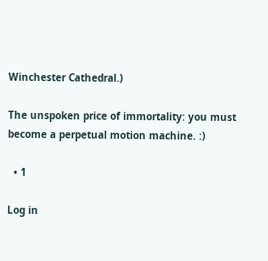Winchester Cathedral.)

The unspoken price of immortality: you must become a perpetual motion machine. :)

  • 1

Log in